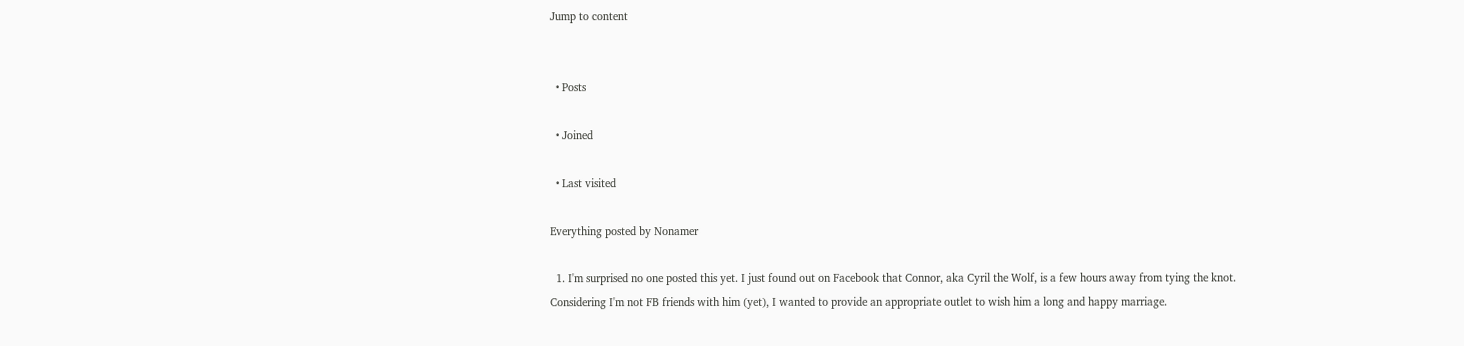Jump to content


  • Posts

  • Joined

  • Last visited

Everything posted by Nonamer

  1. I'm surprised no one posted this yet. I just found out on Facebook that Connor, aka Cyril the Wolf, is a few hours away from tying the knot. Considering I'm not FB friends with him (yet), I wanted to provide an appropriate outlet to wish him a long and happy marriage.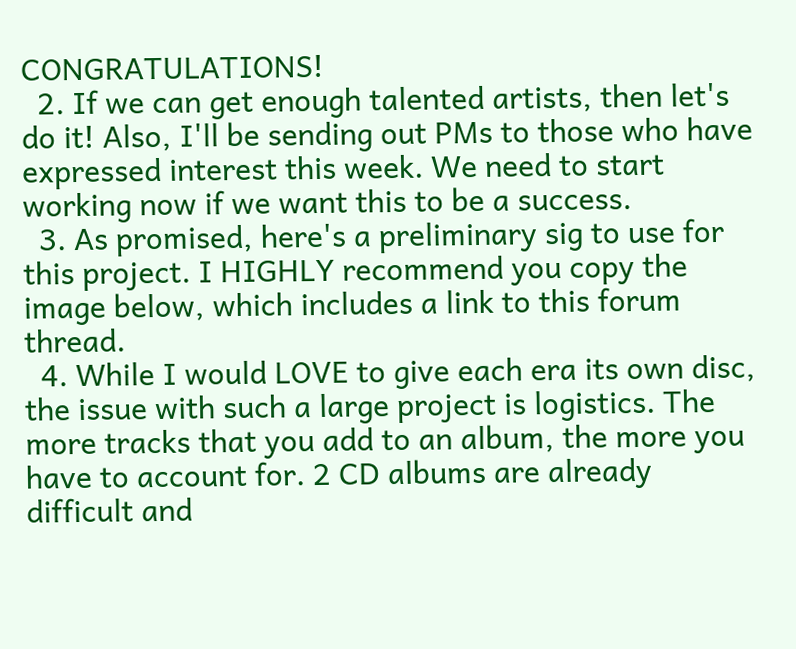CONGRATULATIONS!
  2. If we can get enough talented artists, then let's do it! Also, I'll be sending out PMs to those who have expressed interest this week. We need to start working now if we want this to be a success.
  3. As promised, here's a preliminary sig to use for this project. I HIGHLY recommend you copy the image below, which includes a link to this forum thread.
  4. While I would LOVE to give each era its own disc, the issue with such a large project is logistics. The more tracks that you add to an album, the more you have to account for. 2 CD albums are already difficult and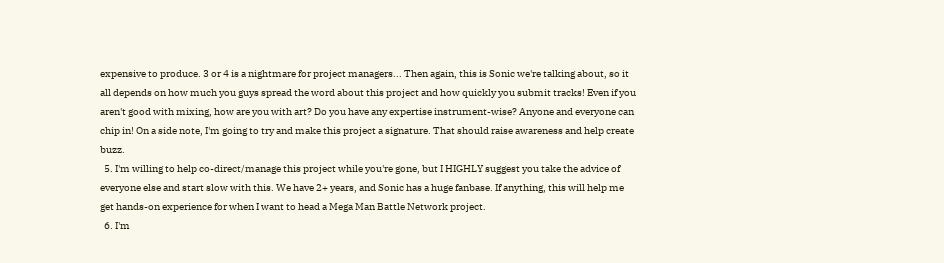expensive to produce. 3 or 4 is a nightmare for project managers... Then again, this is Sonic we're talking about, so it all depends on how much you guys spread the word about this project and how quickly you submit tracks! Even if you aren't good with mixing, how are you with art? Do you have any expertise instrument-wise? Anyone and everyone can chip in! On a side note, I'm going to try and make this project a signature. That should raise awareness and help create buzz.
  5. I'm willing to help co-direct/manage this project while you're gone, but I HIGHLY suggest you take the advice of everyone else and start slow with this. We have 2+ years, and Sonic has a huge fanbase. If anything, this will help me get hands-on experience for when I want to head a Mega Man Battle Network project.
  6. I'm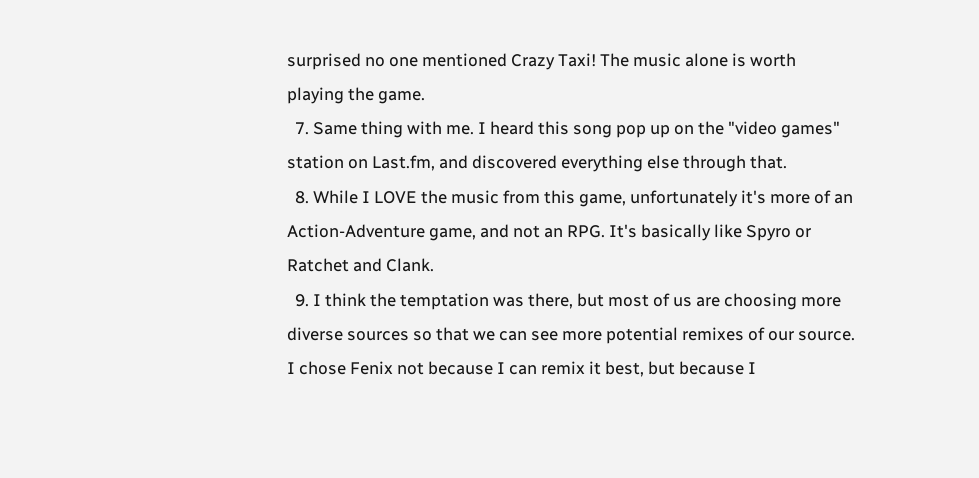surprised no one mentioned Crazy Taxi! The music alone is worth playing the game.
  7. Same thing with me. I heard this song pop up on the "video games" station on Last.fm, and discovered everything else through that.
  8. While I LOVE the music from this game, unfortunately it's more of an Action-Adventure game, and not an RPG. It's basically like Spyro or Ratchet and Clank.
  9. I think the temptation was there, but most of us are choosing more diverse sources so that we can see more potential remixes of our source. I chose Fenix not because I can remix it best, but because I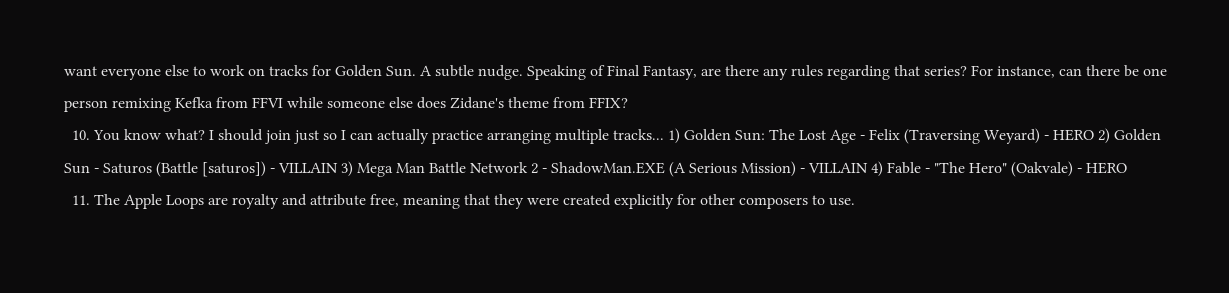want everyone else to work on tracks for Golden Sun. A subtle nudge. Speaking of Final Fantasy, are there any rules regarding that series? For instance, can there be one person remixing Kefka from FFVI while someone else does Zidane's theme from FFIX?
  10. You know what? I should join just so I can actually practice arranging multiple tracks... 1) Golden Sun: The Lost Age - Felix (Traversing Weyard) - HERO 2) Golden Sun - Saturos (Battle [saturos]) - VILLAIN 3) Mega Man Battle Network 2 - ShadowMan.EXE (A Serious Mission) - VILLAIN 4) Fable - "The Hero" (Oakvale) - HERO
  11. The Apple Loops are royalty and attribute free, meaning that they were created explicitly for other composers to use.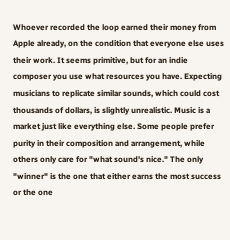Whoever recorded the loop earned their money from Apple already, on the condition that everyone else uses their work. It seems primitive, but for an indie composer you use what resources you have. Expecting musicians to replicate similar sounds, which could cost thousands of dollars, is slightly unrealistic. Music is a market just like everything else. Some people prefer purity in their composition and arrangement, while others only care for "what sound's nice." The only "winner" is the one that either earns the most success or the one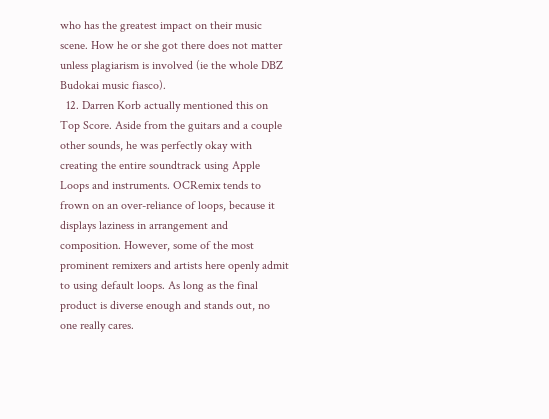who has the greatest impact on their music scene. How he or she got there does not matter unless plagiarism is involved (ie the whole DBZ Budokai music fiasco).
  12. Darren Korb actually mentioned this on Top Score. Aside from the guitars and a couple other sounds, he was perfectly okay with creating the entire soundtrack using Apple Loops and instruments. OCRemix tends to frown on an over-reliance of loops, because it displays laziness in arrangement and composition. However, some of the most prominent remixers and artists here openly admit to using default loops. As long as the final product is diverse enough and stands out, no one really cares.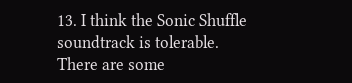13. I think the Sonic Shuffle soundtrack is tolerable. There are some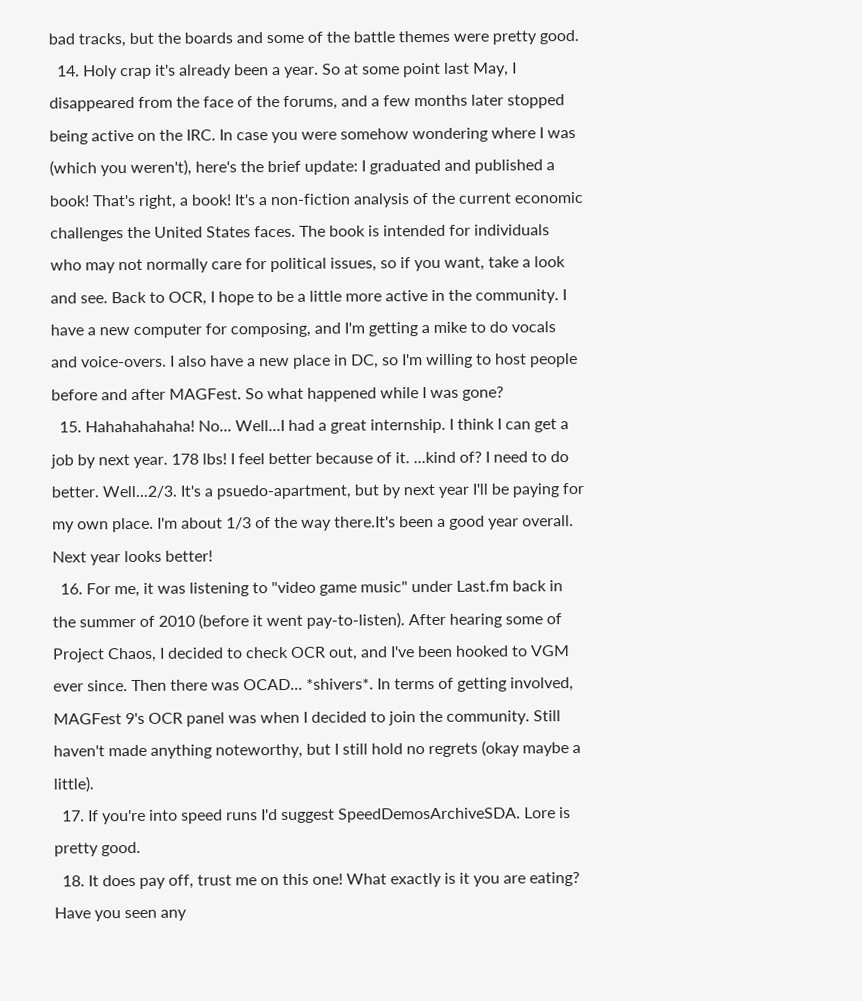bad tracks, but the boards and some of the battle themes were pretty good.
  14. Holy crap it's already been a year. So at some point last May, I disappeared from the face of the forums, and a few months later stopped being active on the IRC. In case you were somehow wondering where I was (which you weren't), here's the brief update: I graduated and published a book! That's right, a book! It's a non-fiction analysis of the current economic challenges the United States faces. The book is intended for individuals who may not normally care for political issues, so if you want, take a look and see. Back to OCR, I hope to be a little more active in the community. I have a new computer for composing, and I'm getting a mike to do vocals and voice-overs. I also have a new place in DC, so I'm willing to host people before and after MAGFest. So what happened while I was gone?
  15. Hahahahahaha! No... Well...I had a great internship. I think I can get a job by next year. 178 lbs! I feel better because of it. ...kind of? I need to do better. Well...2/3. It's a psuedo-apartment, but by next year I'll be paying for my own place. I'm about 1/3 of the way there.It's been a good year overall. Next year looks better!
  16. For me, it was listening to "video game music" under Last.fm back in the summer of 2010 (before it went pay-to-listen). After hearing some of Project Chaos, I decided to check OCR out, and I've been hooked to VGM ever since. Then there was OCAD... *shivers*. In terms of getting involved, MAGFest 9's OCR panel was when I decided to join the community. Still haven't made anything noteworthy, but I still hold no regrets (okay maybe a little).
  17. If you're into speed runs I'd suggest SpeedDemosArchiveSDA. Lore is pretty good.
  18. It does pay off, trust me on this one! What exactly is it you are eating? Have you seen any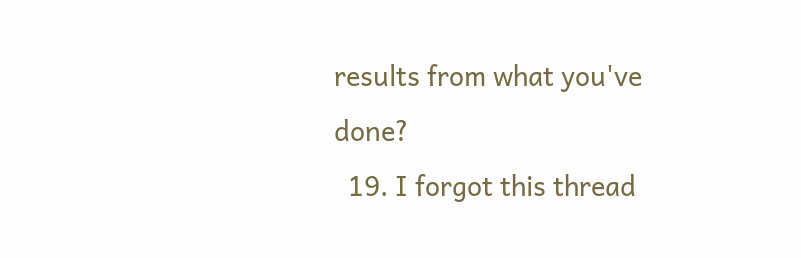results from what you've done?
  19. I forgot this thread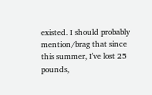existed. I should probably mention/brag that since this summer, I've lost 25 pounds,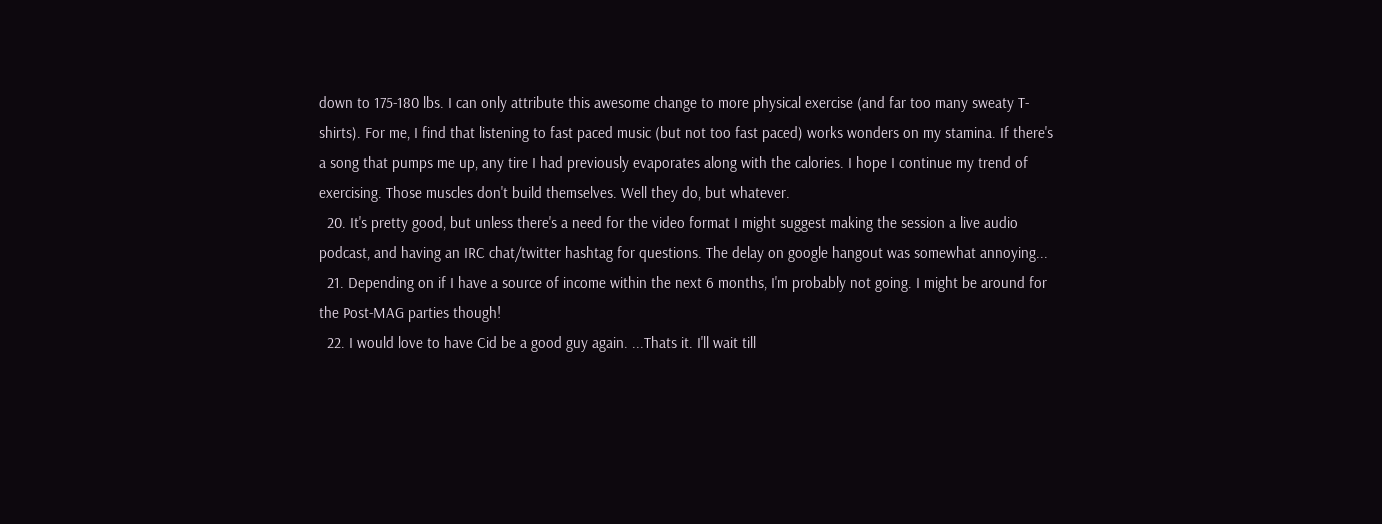down to 175-180 lbs. I can only attribute this awesome change to more physical exercise (and far too many sweaty T-shirts). For me, I find that listening to fast paced music (but not too fast paced) works wonders on my stamina. If there's a song that pumps me up, any tire I had previously evaporates along with the calories. I hope I continue my trend of exercising. Those muscles don't build themselves. Well they do, but whatever.
  20. It's pretty good, but unless there's a need for the video format I might suggest making the session a live audio podcast, and having an IRC chat/twitter hashtag for questions. The delay on google hangout was somewhat annoying...
  21. Depending on if I have a source of income within the next 6 months, I'm probably not going. I might be around for the Post-MAG parties though!
  22. I would love to have Cid be a good guy again. ...Thats it. I'll wait till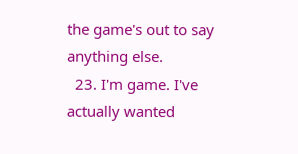the game's out to say anything else.
  23. I'm game. I've actually wanted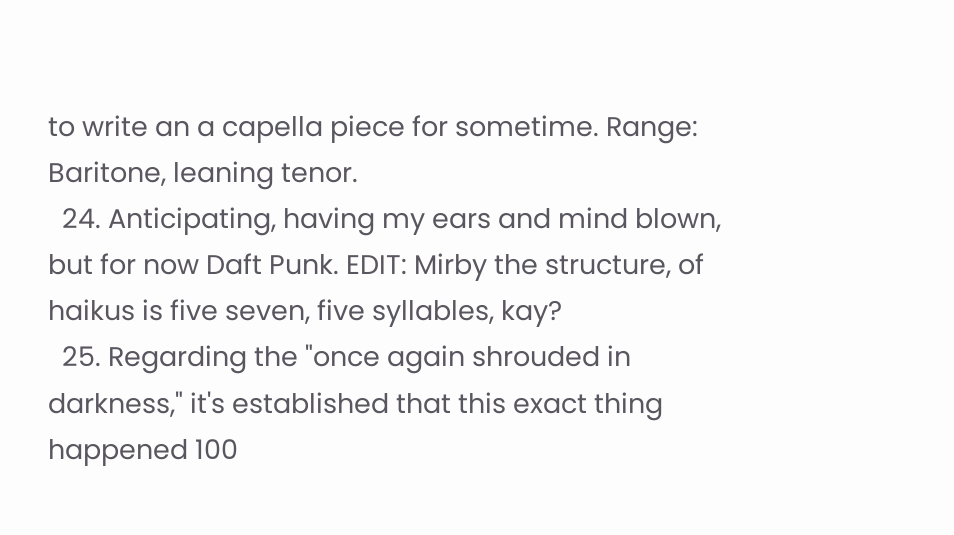to write an a capella piece for sometime. Range: Baritone, leaning tenor.
  24. Anticipating, having my ears and mind blown, but for now Daft Punk. EDIT: Mirby the structure, of haikus is five seven, five syllables, kay?
  25. Regarding the "once again shrouded in darkness," it's established that this exact thing happened 100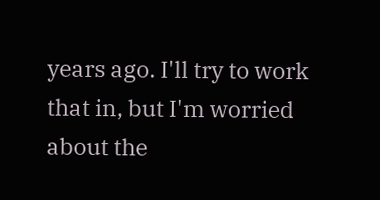years ago. I'll try to work that in, but I'm worried about the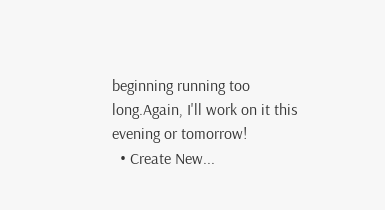beginning running too long.Again, I'll work on it this evening or tomorrow!
  • Create New...